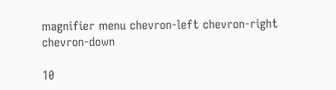magnifier menu chevron-left chevron-right chevron-down

10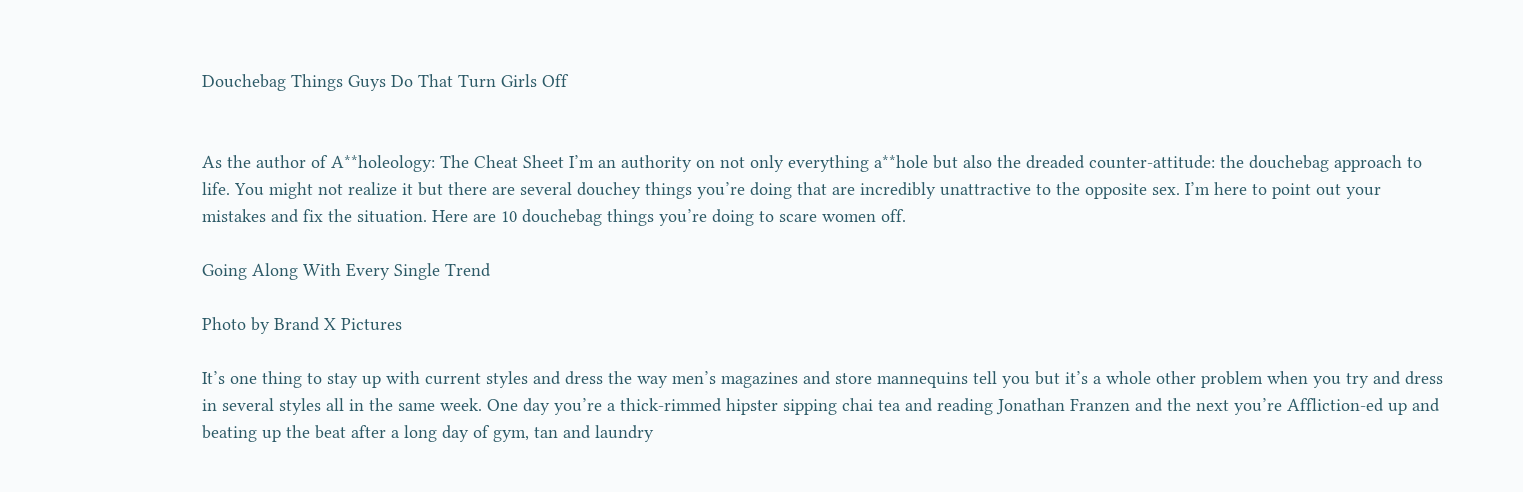Douchebag Things Guys Do That Turn Girls Off


As the author of A**holeology: The Cheat Sheet I’m an authority on not only everything a**hole but also the dreaded counter-attitude: the douchebag approach to life. You might not realize it but there are several douchey things you’re doing that are incredibly unattractive to the opposite sex. I’m here to point out your mistakes and fix the situation. Here are 10 douchebag things you’re doing to scare women off.

Going Along With Every Single Trend

Photo by Brand X Pictures

It’s one thing to stay up with current styles and dress the way men’s magazines and store mannequins tell you but it’s a whole other problem when you try and dress in several styles all in the same week. One day you’re a thick-rimmed hipster sipping chai tea and reading Jonathan Franzen and the next you’re Affliction-ed up and beating up the beat after a long day of gym, tan and laundry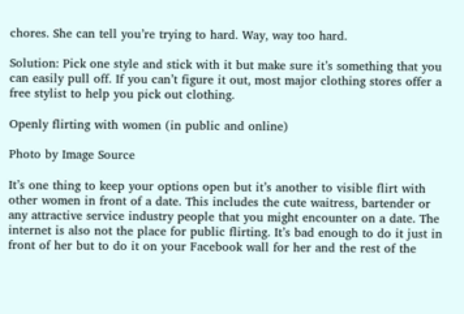chores. She can tell you’re trying to hard. Way, way too hard.

Solution: Pick one style and stick with it but make sure it’s something that you can easily pull off. If you can’t figure it out, most major clothing stores offer a free stylist to help you pick out clothing.

Openly flirting with women (in public and online)

Photo by Image Source

It’s one thing to keep your options open but it’s another to visible flirt with other women in front of a date. This includes the cute waitress, bartender or any attractive service industry people that you might encounter on a date. The internet is also not the place for public flirting. It’s bad enough to do it just in front of her but to do it on your Facebook wall for her and the rest of the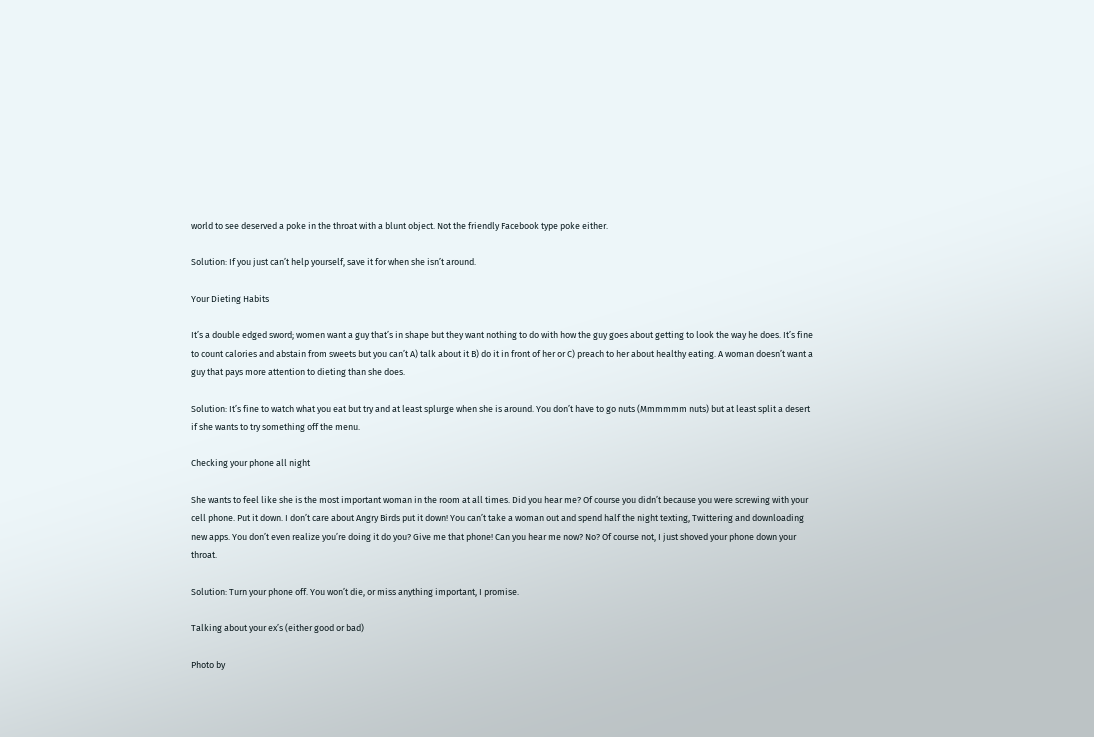world to see deserved a poke in the throat with a blunt object. Not the friendly Facebook type poke either.

Solution: If you just can’t help yourself, save it for when she isn’t around.

Your Dieting Habits

It’s a double edged sword; women want a guy that’s in shape but they want nothing to do with how the guy goes about getting to look the way he does. It’s fine to count calories and abstain from sweets but you can’t A) talk about it B) do it in front of her or C) preach to her about healthy eating. A woman doesn’t want a guy that pays more attention to dieting than she does.

Solution: It’s fine to watch what you eat but try and at least splurge when she is around. You don’t have to go nuts (Mmmmmm nuts) but at least split a desert if she wants to try something off the menu.

Checking your phone all night

She wants to feel like she is the most important woman in the room at all times. Did you hear me? Of course you didn’t because you were screwing with your cell phone. Put it down. I don’t care about Angry Birds put it down! You can’t take a woman out and spend half the night texting, Twittering and downloading new apps. You don’t even realize you’re doing it do you? Give me that phone! Can you hear me now? No? Of course not, I just shoved your phone down your throat.

Solution: Turn your phone off. You won’t die, or miss anything important, I promise.

Talking about your ex’s (either good or bad)

Photo by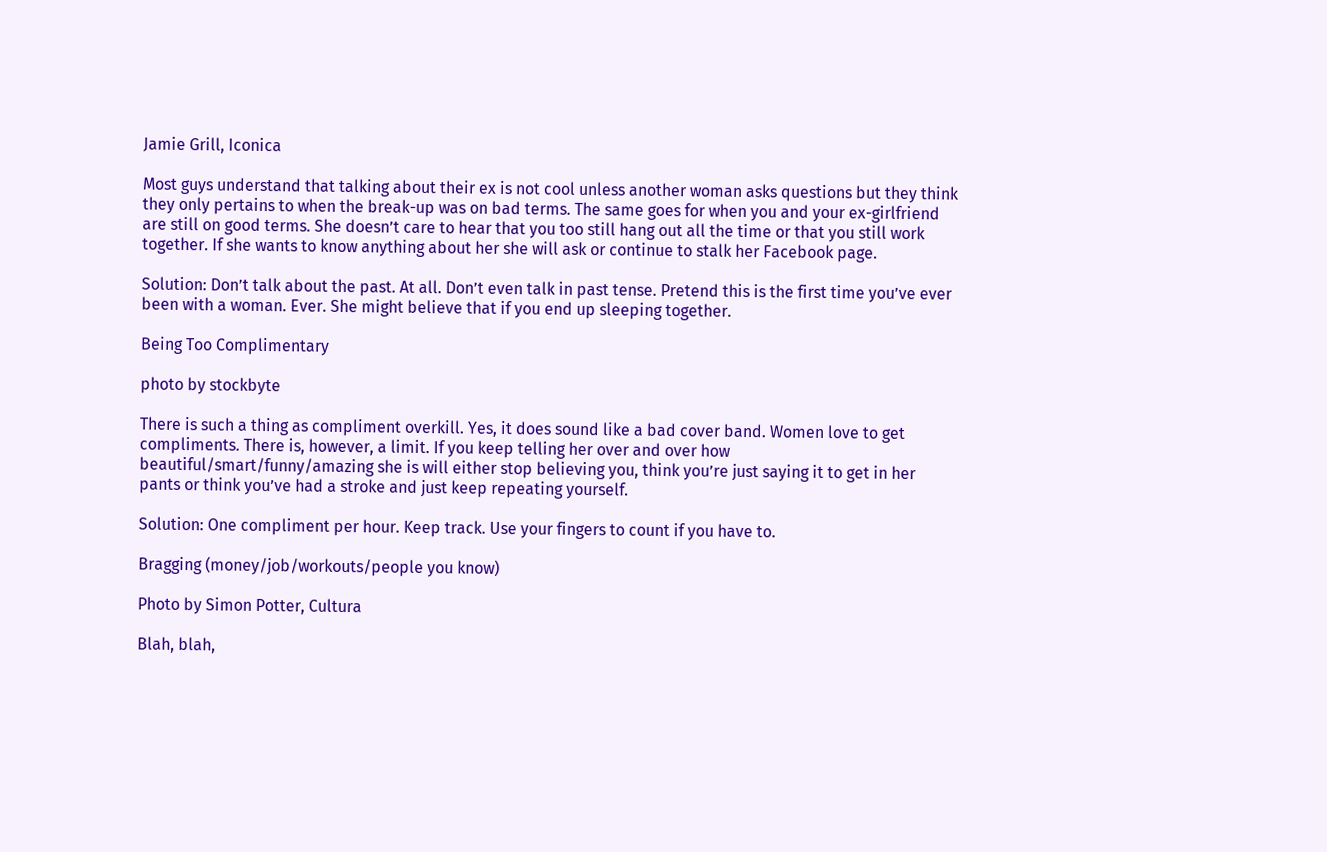Jamie Grill, Iconica

Most guys understand that talking about their ex is not cool unless another woman asks questions but they think they only pertains to when the break-up was on bad terms. The same goes for when you and your ex-girlfriend are still on good terms. She doesn’t care to hear that you too still hang out all the time or that you still work together. If she wants to know anything about her she will ask or continue to stalk her Facebook page.

Solution: Don’t talk about the past. At all. Don’t even talk in past tense. Pretend this is the first time you’ve ever been with a woman. Ever. She might believe that if you end up sleeping together.

Being Too Complimentary

photo by stockbyte

There is such a thing as compliment overkill. Yes, it does sound like a bad cover band. Women love to get compliments. There is, however, a limit. If you keep telling her over and over how beautiful/smart/funny/amazing she is will either stop believing you, think you’re just saying it to get in her pants or think you’ve had a stroke and just keep repeating yourself.

Solution: One compliment per hour. Keep track. Use your fingers to count if you have to.

Bragging (money/job/workouts/people you know)

Photo by Simon Potter, Cultura

Blah, blah,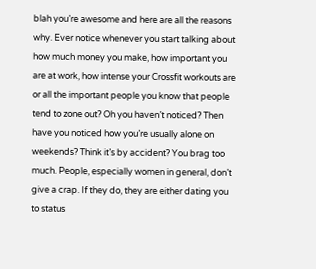blah you’re awesome and here are all the reasons why. Ever notice whenever you start talking about how much money you make, how important you are at work, how intense your Crossfit workouts are or all the important people you know that people tend to zone out? Oh you haven’t noticed? Then have you noticed how you’re usually alone on weekends? Think it’s by accident? You brag too much. People, especially women in general, don’t give a crap. If they do, they are either dating you to status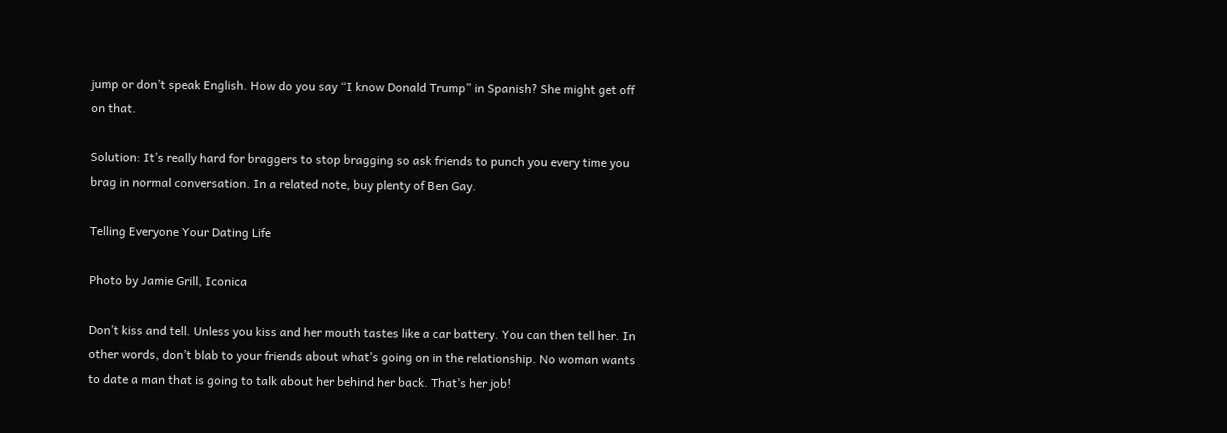jump or don’t speak English. How do you say “I know Donald Trump” in Spanish? She might get off on that.

Solution: It’s really hard for braggers to stop bragging so ask friends to punch you every time you brag in normal conversation. In a related note, buy plenty of Ben Gay.

Telling Everyone Your Dating Life

Photo by Jamie Grill, Iconica

Don’t kiss and tell. Unless you kiss and her mouth tastes like a car battery. You can then tell her. In other words, don’t blab to your friends about what’s going on in the relationship. No woman wants to date a man that is going to talk about her behind her back. That’s her job!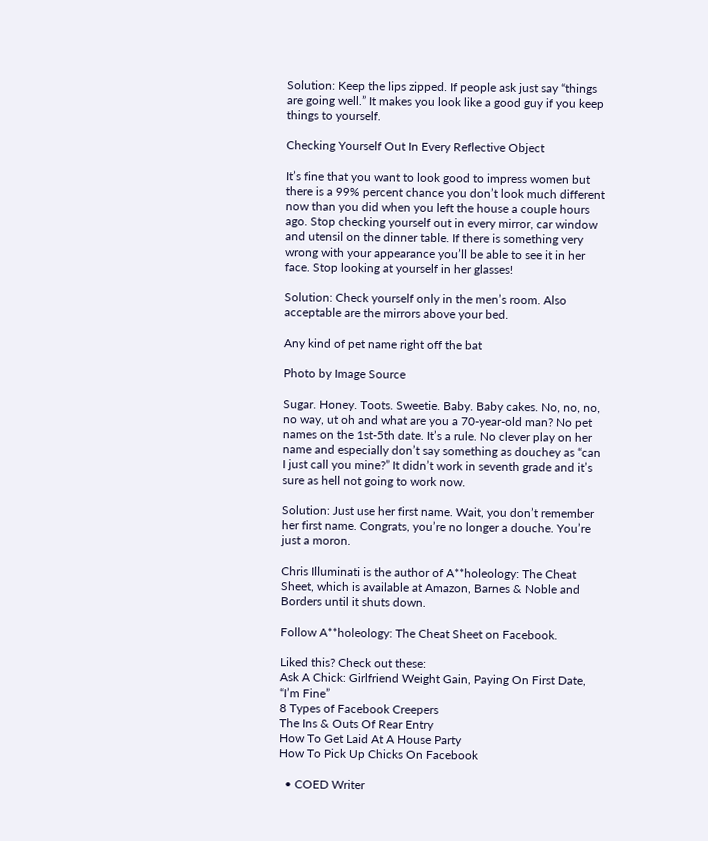Solution: Keep the lips zipped. If people ask just say “things are going well.” It makes you look like a good guy if you keep things to yourself.

Checking Yourself Out In Every Reflective Object

It’s fine that you want to look good to impress women but there is a 99% percent chance you don’t look much different now than you did when you left the house a couple hours ago. Stop checking yourself out in every mirror, car window and utensil on the dinner table. If there is something very wrong with your appearance you’ll be able to see it in her face. Stop looking at yourself in her glasses!

Solution: Check yourself only in the men’s room. Also acceptable are the mirrors above your bed.

Any kind of pet name right off the bat

Photo by Image Source

Sugar. Honey. Toots. Sweetie. Baby. Baby cakes. No, no, no, no way, ut oh and what are you a 70-year-old man? No pet names on the 1st-5th date. It’s a rule. No clever play on her name and especially don’t say something as douchey as “can I just call you mine?” It didn’t work in seventh grade and it’s sure as hell not going to work now.

Solution: Just use her first name. Wait, you don’t remember her first name. Congrats, you’re no longer a douche. You’re just a moron.

Chris Illuminati is the author of A**holeology: The Cheat Sheet, which is available at Amazon, Barnes & Noble and Borders until it shuts down.

Follow A**holeology: The Cheat Sheet on Facebook.

Liked this? Check out these:
Ask A Chick: Girlfriend Weight Gain, Paying On First Date, “I’m Fine”
8 Types of Facebook Creepers
The Ins & Outs Of Rear Entry
How To Get Laid At A House Party
How To Pick Up Chicks On Facebook

  • COED Writer